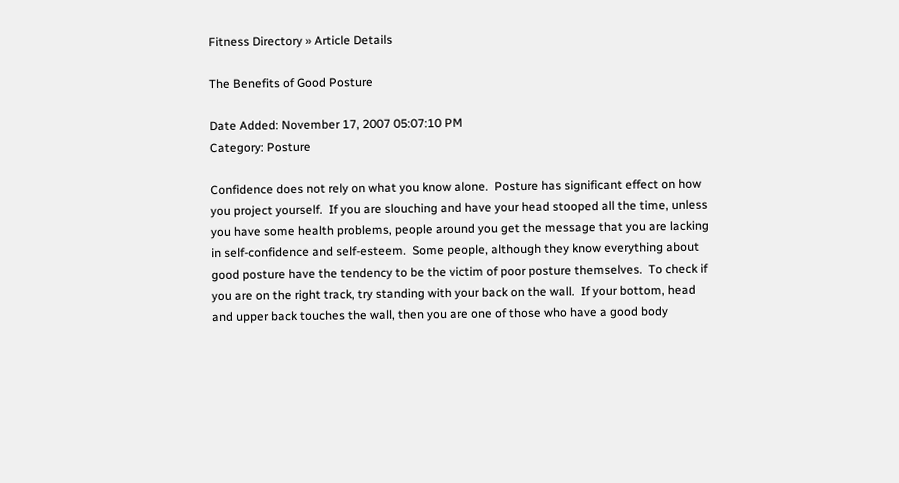Fitness Directory » Article Details

The Benefits of Good Posture

Date Added: November 17, 2007 05:07:10 PM
Category: Posture

Confidence does not rely on what you know alone.  Posture has significant effect on how you project yourself.  If you are slouching and have your head stooped all the time, unless you have some health problems, people around you get the message that you are lacking in self-confidence and self-esteem.  Some people, although they know everything about good posture have the tendency to be the victim of poor posture themselves.  To check if you are on the right track, try standing with your back on the wall.  If your bottom, head and upper back touches the wall, then you are one of those who have a good body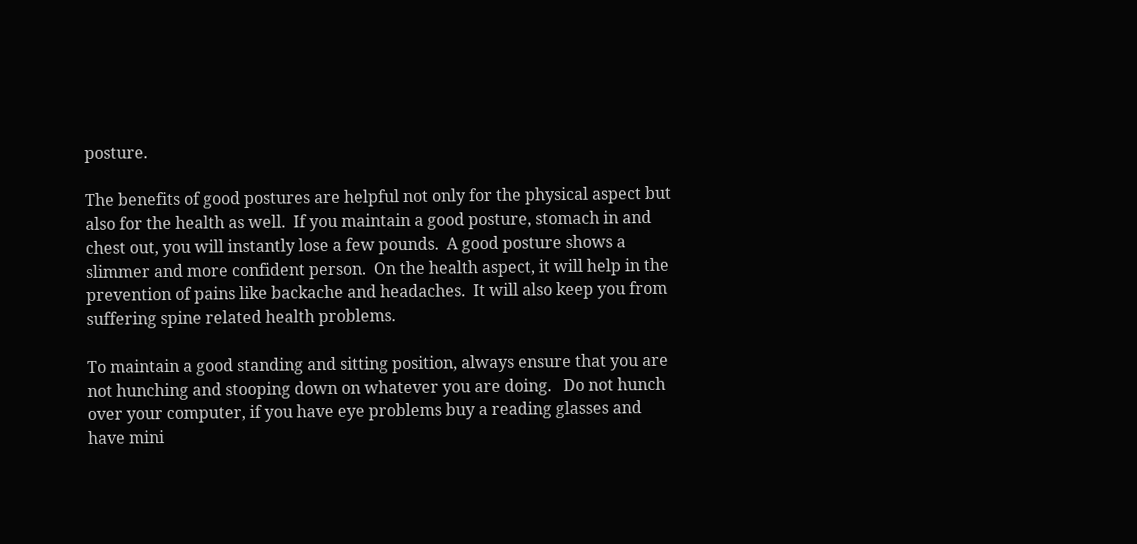posture.

The benefits of good postures are helpful not only for the physical aspect but also for the health as well.  If you maintain a good posture, stomach in and chest out, you will instantly lose a few pounds.  A good posture shows a slimmer and more confident person.  On the health aspect, it will help in the prevention of pains like backache and headaches.  It will also keep you from suffering spine related health problems.

To maintain a good standing and sitting position, always ensure that you are not hunching and stooping down on whatever you are doing.   Do not hunch over your computer, if you have eye problems buy a reading glasses and have mini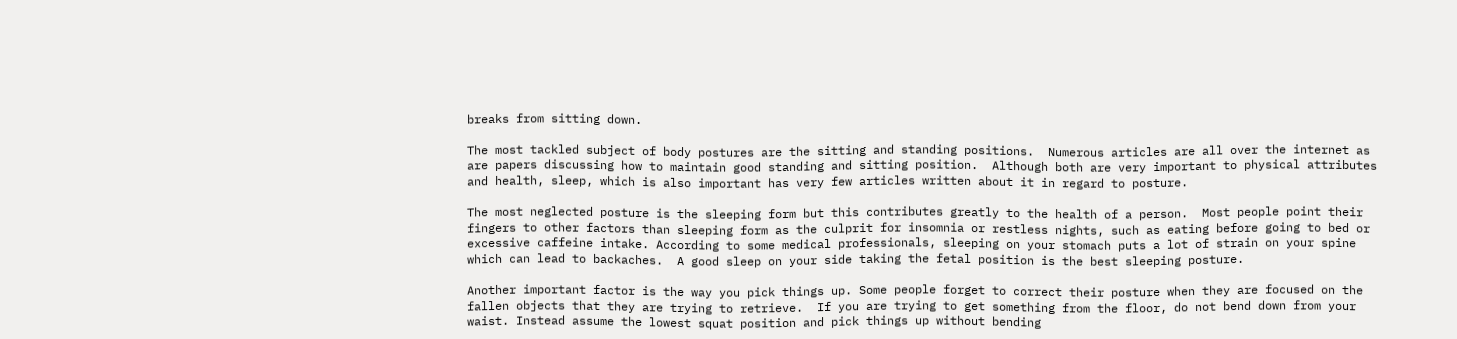breaks from sitting down.

The most tackled subject of body postures are the sitting and standing positions.  Numerous articles are all over the internet as are papers discussing how to maintain good standing and sitting position.  Although both are very important to physical attributes and health, sleep, which is also important has very few articles written about it in regard to posture.

The most neglected posture is the sleeping form but this contributes greatly to the health of a person.  Most people point their fingers to other factors than sleeping form as the culprit for insomnia or restless nights, such as eating before going to bed or excessive caffeine intake. According to some medical professionals, sleeping on your stomach puts a lot of strain on your spine which can lead to backaches.  A good sleep on your side taking the fetal position is the best sleeping posture.

Another important factor is the way you pick things up. Some people forget to correct their posture when they are focused on the fallen objects that they are trying to retrieve.  If you are trying to get something from the floor, do not bend down from your waist. Instead assume the lowest squat position and pick things up without bending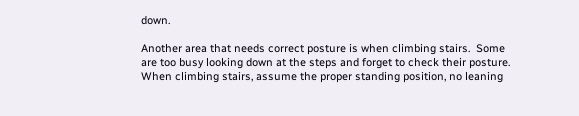down.

Another area that needs correct posture is when climbing stairs.  Some are too busy looking down at the steps and forget to check their posture. When climbing stairs, assume the proper standing position, no leaning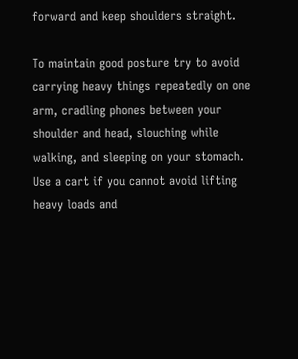forward and keep shoulders straight.

To maintain good posture try to avoid carrying heavy things repeatedly on one arm, cradling phones between your shoulder and head, slouching while walking, and sleeping on your stomach. Use a cart if you cannot avoid lifting heavy loads and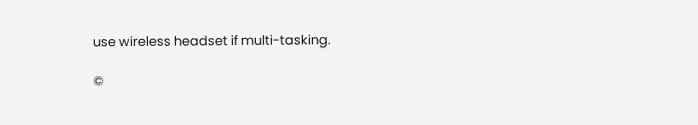use wireless headset if multi-tasking.

©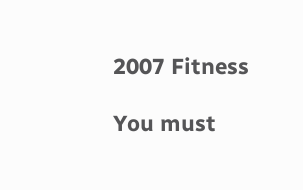2007 Fitness

You must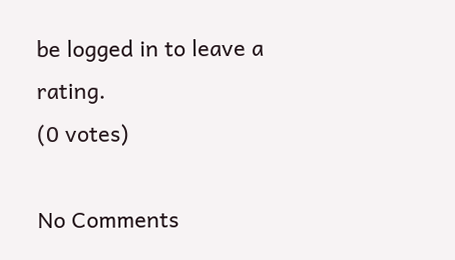be logged in to leave a rating.
(0 votes)

No Comments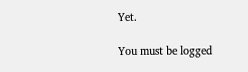Yet.

You must be logged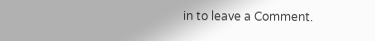in to leave a Comment.